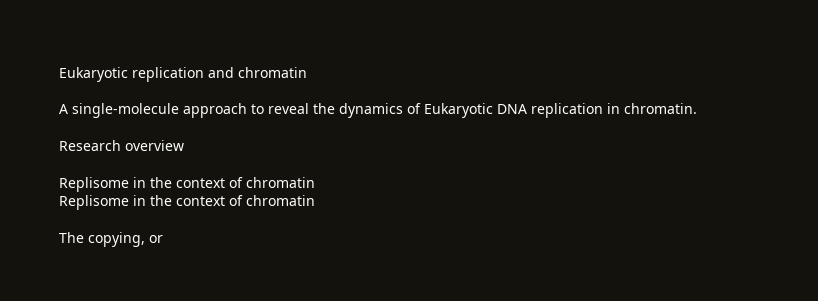Eukaryotic replication and chromatin

A single-molecule approach to reveal the dynamics of Eukaryotic DNA replication in chromatin.

Research overview

Replisome in the context of chromatin
Replisome in the context of chromatin

The copying, or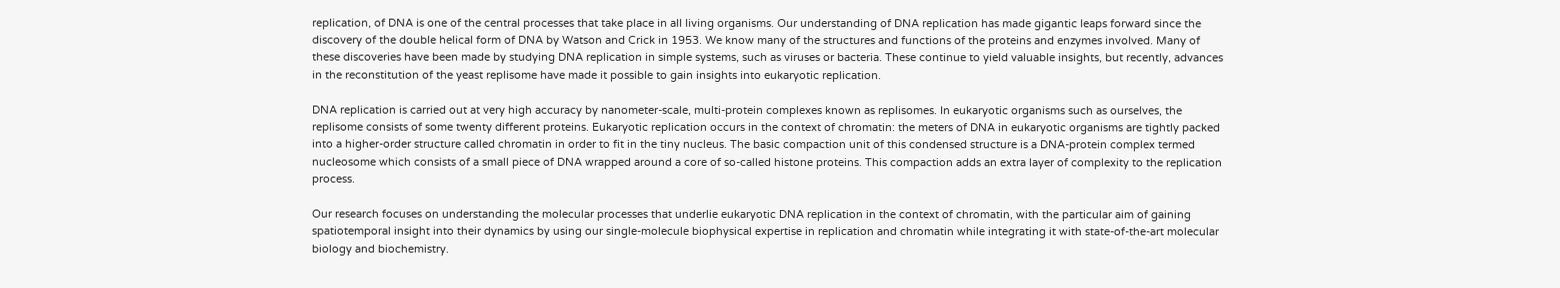replication, of DNA is one of the central processes that take place in all living organisms. Our understanding of DNA replication has made gigantic leaps forward since the discovery of the double helical form of DNA by Watson and Crick in 1953. We know many of the structures and functions of the proteins and enzymes involved. Many of these discoveries have been made by studying DNA replication in simple systems, such as viruses or bacteria. These continue to yield valuable insights, but recently, advances in the reconstitution of the yeast replisome have made it possible to gain insights into eukaryotic replication.

DNA replication is carried out at very high accuracy by nanometer-scale, multi-protein complexes known as replisomes. In eukaryotic organisms such as ourselves, the replisome consists of some twenty different proteins. Eukaryotic replication occurs in the context of chromatin: the meters of DNA in eukaryotic organisms are tightly packed into a higher-order structure called chromatin in order to fit in the tiny nucleus. The basic compaction unit of this condensed structure is a DNA-protein complex termed nucleosome which consists of a small piece of DNA wrapped around a core of so-called histone proteins. This compaction adds an extra layer of complexity to the replication process.

Our research focuses on understanding the molecular processes that underlie eukaryotic DNA replication in the context of chromatin, with the particular aim of gaining spatiotemporal insight into their dynamics by using our single-molecule biophysical expertise in replication and chromatin while integrating it with state-of-the-art molecular biology and biochemistry.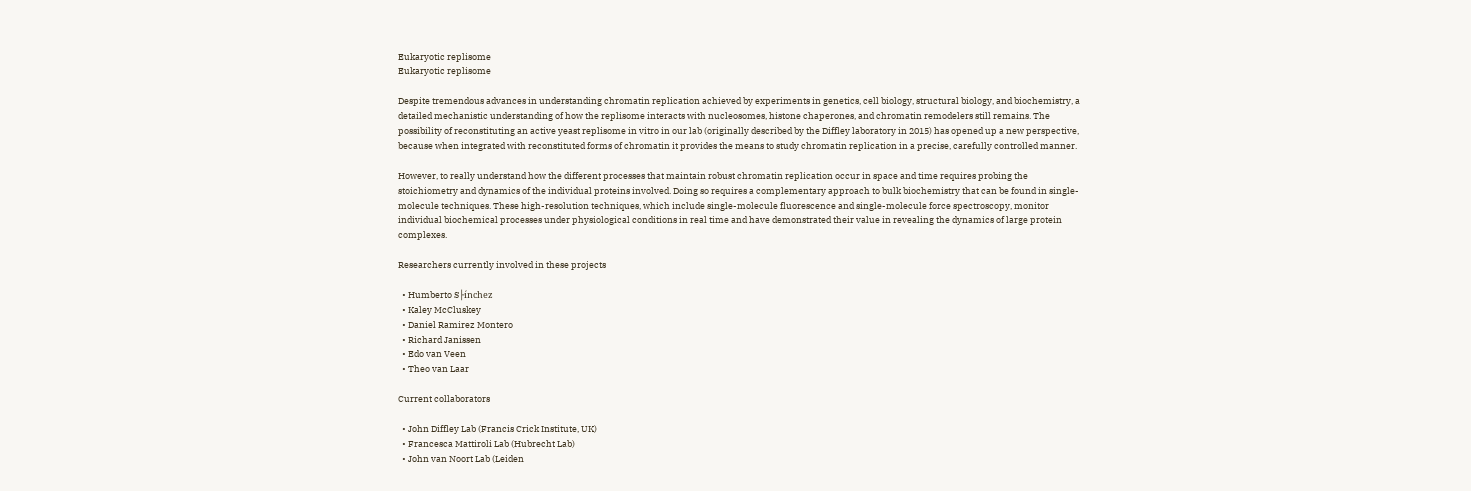Eukaryotic replisome
Eukaryotic replisome

Despite tremendous advances in understanding chromatin replication achieved by experiments in genetics, cell biology, structural biology, and biochemistry, a detailed mechanistic understanding of how the replisome interacts with nucleosomes, histone chaperones, and chromatin remodelers still remains. The possibility of reconstituting an active yeast replisome in vitro in our lab (originally described by the Diffley laboratory in 2015) has opened up a new perspective, because when integrated with reconstituted forms of chromatin it provides the means to study chromatin replication in a precise, carefully controlled manner.

However, to really understand how the different processes that maintain robust chromatin replication occur in space and time requires probing the stoichiometry and dynamics of the individual proteins involved. Doing so requires a complementary approach to bulk biochemistry that can be found in single-molecule techniques. These high-resolution techniques, which include single-molecule fluorescence and single-molecule force spectroscopy, monitor individual biochemical processes under physiological conditions in real time and have demonstrated their value in revealing the dynamics of large protein complexes.

Researchers currently involved in these projects

  • Humberto S├ínchez
  • Kaley McCluskey
  • Daniel Ramirez Montero
  • Richard Janissen
  • Edo van Veen
  • Theo van Laar

Current collaborators

  • John Diffley Lab (Francis Crick Institute, UK)
  • Francesca Mattiroli Lab (Hubrecht Lab)
  • John van Noort Lab (Leiden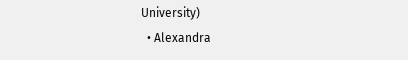University)
  • Alexandra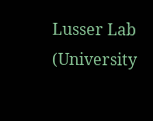Lusser Lab (University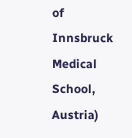of Innsbruck Medical School, Austria)